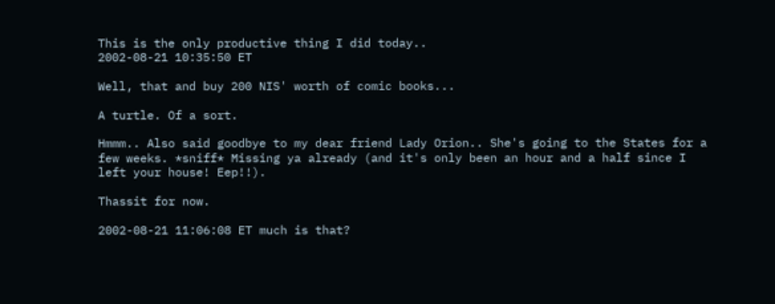This is the only productive thing I did today..
2002-08-21 10:35:50 ET

Well, that and buy 200 NIS' worth of comic books...

A turtle. Of a sort.

Hmmm.. Also said goodbye to my dear friend Lady Orion.. She's going to the States for a few weeks. *sniff* Missing ya already (and it's only been an hour and a half since I left your house! Eep!!).

Thassit for now.

2002-08-21 11:06:08 ET much is that?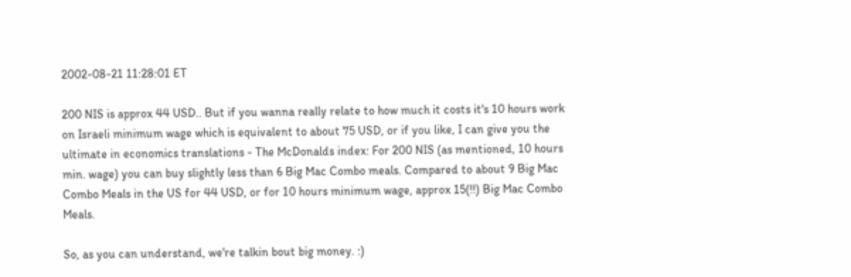2002-08-21 11:28:01 ET

200 NIS is approx 44 USD.. But if you wanna really relate to how much it costs it's 10 hours work on Israeli minimum wage which is equivalent to about 75 USD, or if you like, I can give you the ultimate in economics translations - The McDonalds index: For 200 NIS (as mentioned, 10 hours min. wage) you can buy slightly less than 6 Big Mac Combo meals. Compared to about 9 Big Mac Combo Meals in the US for 44 USD, or for 10 hours minimum wage, approx 15(!!) Big Mac Combo Meals.

So, as you can understand, we're talkin bout big money. :)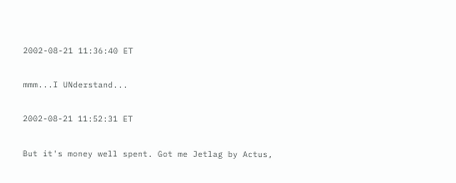2002-08-21 11:36:40 ET

mmm...I UNderstand...

2002-08-21 11:52:31 ET

But it's money well spent. Got me Jetlag by Actus,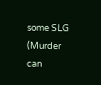some SLG (Murder can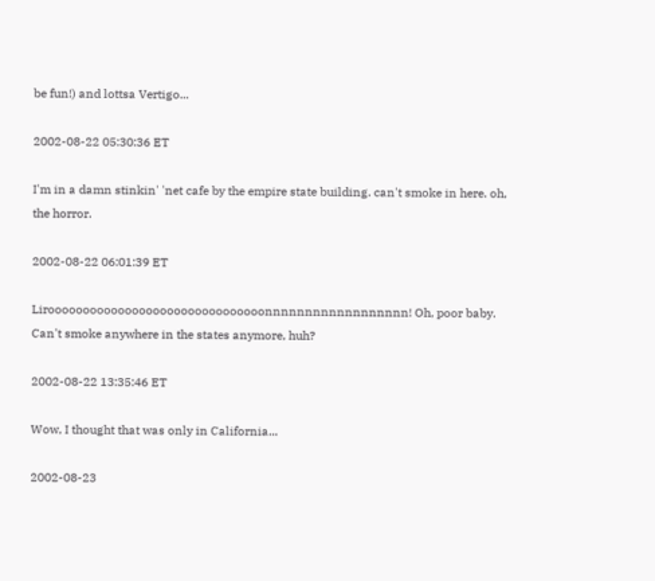be fun!) and lottsa Vertigo...

2002-08-22 05:30:36 ET

I'm in a damn stinkin' 'net cafe by the empire state building. can't smoke in here. oh, the horror.

2002-08-22 06:01:39 ET

Lirooooooooooooooooooooooooooooooonnnnnnnnnnnnnnnnnn! Oh, poor baby. Can't smoke anywhere in the states anymore, huh?

2002-08-22 13:35:46 ET

Wow, I thought that was only in California...

2002-08-23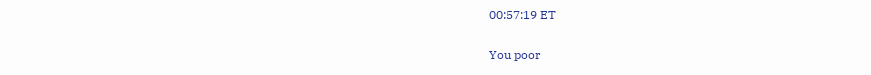00:57:19 ET

You poor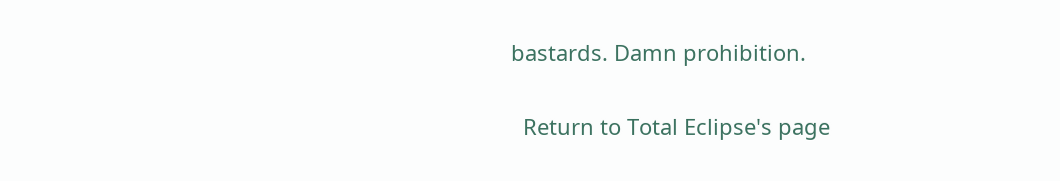bastards. Damn prohibition.

  Return to Total Eclipse's page